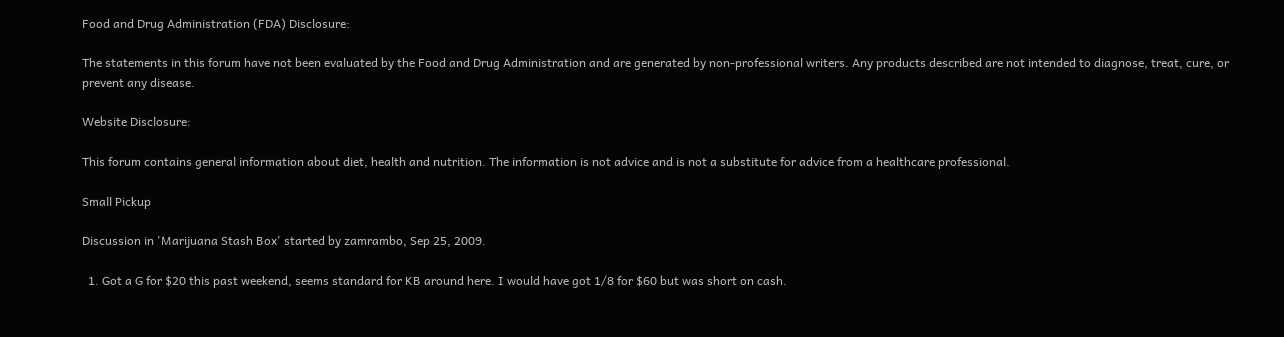Food and Drug Administration (FDA) Disclosure:

The statements in this forum have not been evaluated by the Food and Drug Administration and are generated by non-professional writers. Any products described are not intended to diagnose, treat, cure, or prevent any disease.

Website Disclosure:

This forum contains general information about diet, health and nutrition. The information is not advice and is not a substitute for advice from a healthcare professional.

Small Pickup

Discussion in 'Marijuana Stash Box' started by zamrambo, Sep 25, 2009.

  1. Got a G for $20 this past weekend, seems standard for KB around here. I would have got 1/8 for $60 but was short on cash.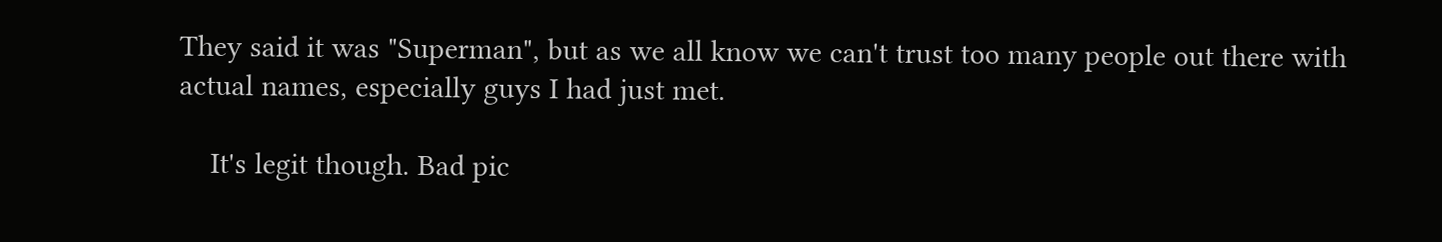They said it was "Superman", but as we all know we can't trust too many people out there with actual names, especially guys I had just met.

    It's legit though. Bad pic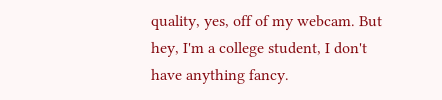quality, yes, off of my webcam. But hey, I'm a college student, I don't have anything fancy.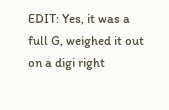EDIT: Yes, it was a full G, weighed it out on a digi right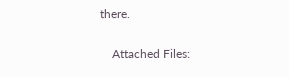there.

    Attached Files: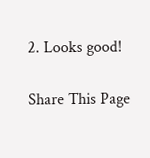2. Looks good!

Share This Page